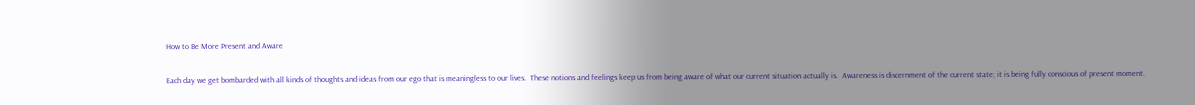How to Be More Present and Aware

Each day we get bombarded with all kinds of thoughts and ideas from our ego that is meaningless to our lives.  These notions and feelings keep us from being aware of what our current situation actually is.  Awareness is discernment of the current state; it is being fully conscious of present moment.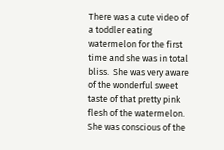There was a cute video of a toddler eating watermelon for the first time and she was in total bliss.  She was very aware of the wonderful sweet taste of that pretty pink flesh of the watermelon.  She was conscious of the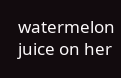watermelon juice on her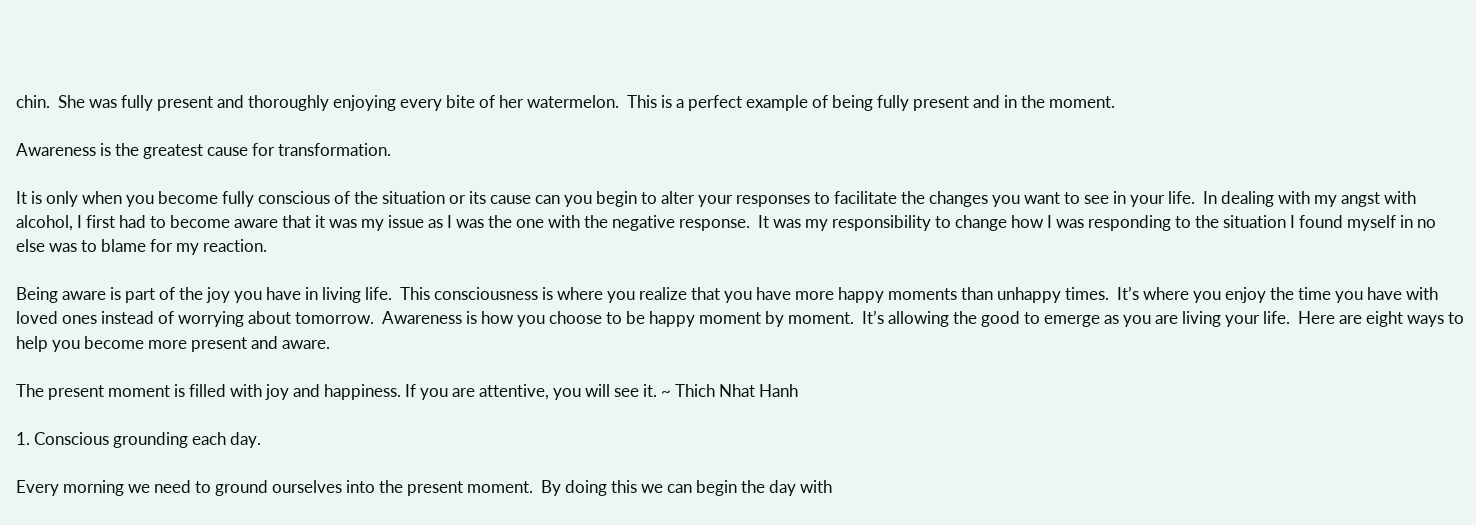chin.  She was fully present and thoroughly enjoying every bite of her watermelon.  This is a perfect example of being fully present and in the moment.

Awareness is the greatest cause for transformation.

It is only when you become fully conscious of the situation or its cause can you begin to alter your responses to facilitate the changes you want to see in your life.  In dealing with my angst with alcohol, I first had to become aware that it was my issue as I was the one with the negative response.  It was my responsibility to change how I was responding to the situation I found myself in no else was to blame for my reaction.

Being aware is part of the joy you have in living life.  This consciousness is where you realize that you have more happy moments than unhappy times.  It’s where you enjoy the time you have with loved ones instead of worrying about tomorrow.  Awareness is how you choose to be happy moment by moment.  It’s allowing the good to emerge as you are living your life.  Here are eight ways to help you become more present and aware.

The present moment is filled with joy and happiness. If you are attentive, you will see it. ~ Thich Nhat Hanh

1. Conscious grounding each day.

Every morning we need to ground ourselves into the present moment.  By doing this we can begin the day with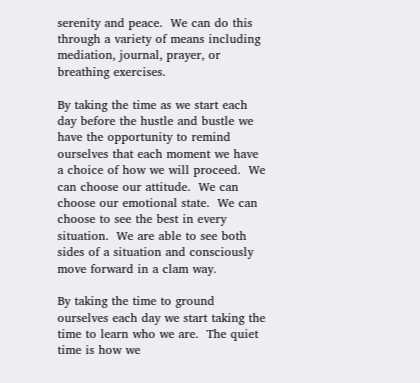serenity and peace.  We can do this through a variety of means including mediation, journal, prayer, or breathing exercises.

By taking the time as we start each day before the hustle and bustle we have the opportunity to remind ourselves that each moment we have a choice of how we will proceed.  We can choose our attitude.  We can choose our emotional state.  We can choose to see the best in every situation.  We are able to see both sides of a situation and consciously move forward in a clam way.

By taking the time to ground ourselves each day we start taking the time to learn who we are.  The quiet time is how we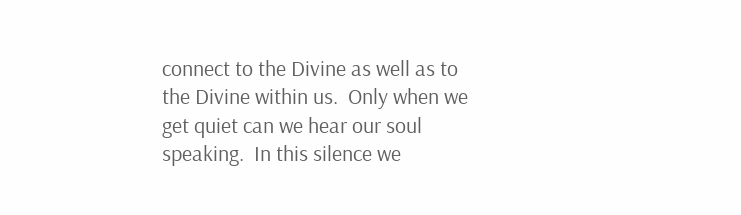connect to the Divine as well as to the Divine within us.  Only when we get quiet can we hear our soul speaking.  In this silence we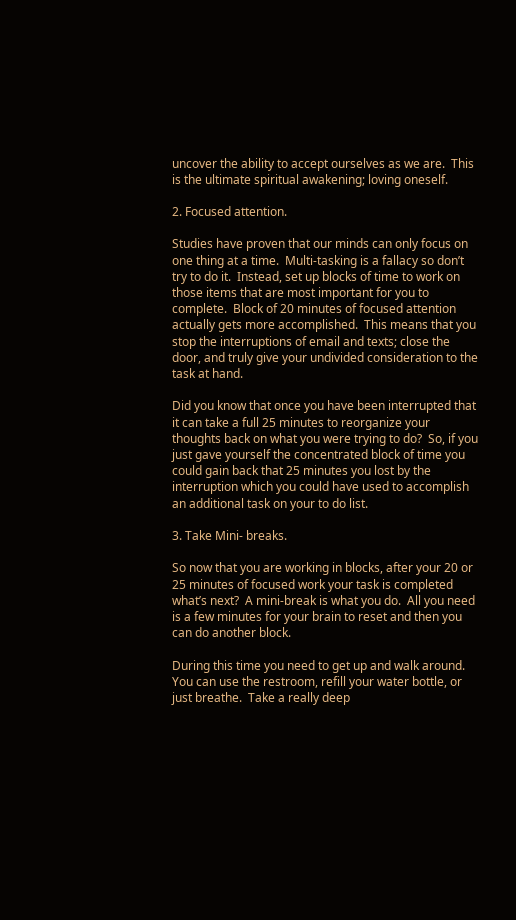uncover the ability to accept ourselves as we are.  This is the ultimate spiritual awakening; loving oneself.

2. Focused attention.

Studies have proven that our minds can only focus on one thing at a time.  Multi-tasking is a fallacy so don’t try to do it.  Instead, set up blocks of time to work on those items that are most important for you to complete.  Block of 20 minutes of focused attention actually gets more accomplished.  This means that you stop the interruptions of email and texts; close the door, and truly give your undivided consideration to the task at hand.

Did you know that once you have been interrupted that it can take a full 25 minutes to reorganize your thoughts back on what you were trying to do?  So, if you just gave yourself the concentrated block of time you could gain back that 25 minutes you lost by the interruption which you could have used to accomplish an additional task on your to do list.

3. Take Mini- breaks.

So now that you are working in blocks, after your 20 or 25 minutes of focused work your task is completed what’s next?  A mini-break is what you do.  All you need is a few minutes for your brain to reset and then you can do another block.

During this time you need to get up and walk around.  You can use the restroom, refill your water bottle, or just breathe.  Take a really deep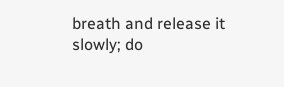breath and release it slowly; do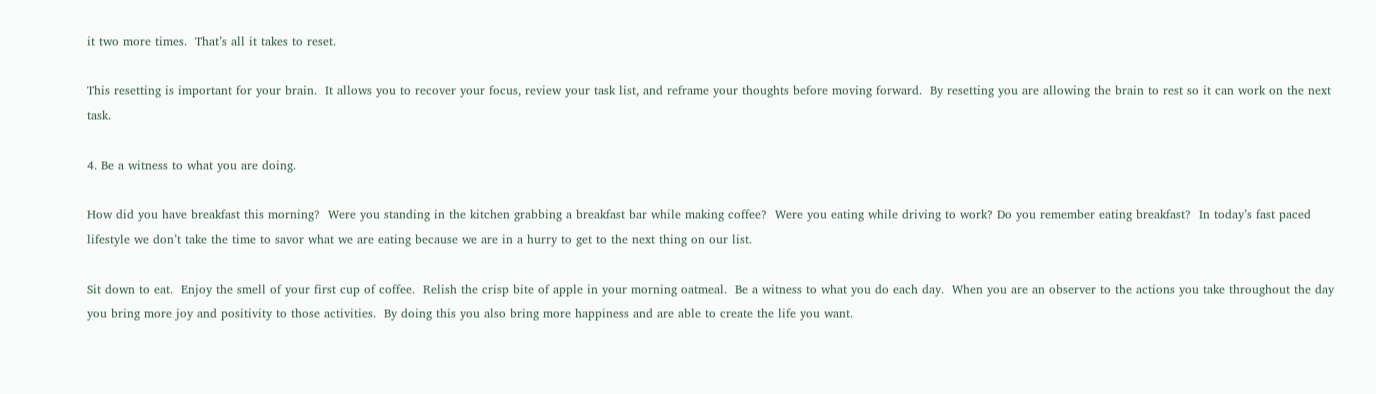it two more times.  That’s all it takes to reset.

This resetting is important for your brain.  It allows you to recover your focus, review your task list, and reframe your thoughts before moving forward.  By resetting you are allowing the brain to rest so it can work on the next task.

4. Be a witness to what you are doing.

How did you have breakfast this morning?  Were you standing in the kitchen grabbing a breakfast bar while making coffee?  Were you eating while driving to work? Do you remember eating breakfast?  In today’s fast paced lifestyle we don’t take the time to savor what we are eating because we are in a hurry to get to the next thing on our list.

Sit down to eat.  Enjoy the smell of your first cup of coffee.  Relish the crisp bite of apple in your morning oatmeal.  Be a witness to what you do each day.  When you are an observer to the actions you take throughout the day you bring more joy and positivity to those activities.  By doing this you also bring more happiness and are able to create the life you want.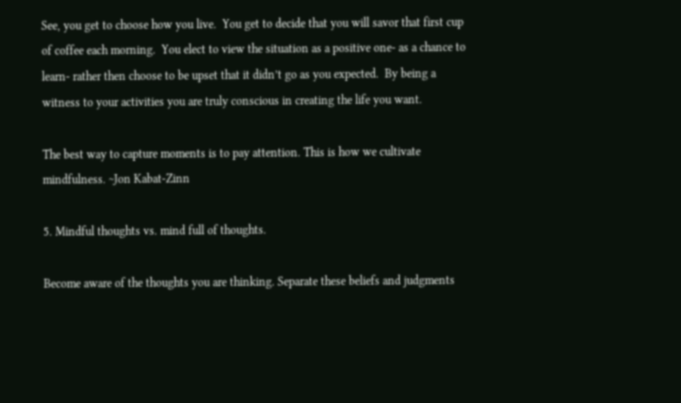See, you get to choose how you live.  You get to decide that you will savor that first cup of coffee each morning.  You elect to view the situation as a positive one- as a chance to learn- rather then choose to be upset that it didn’t go as you expected.  By being a witness to your activities you are truly conscious in creating the life you want.

The best way to capture moments is to pay attention. This is how we cultivate mindfulness. ~Jon Kabat-Zinn

5. Mindful thoughts vs. mind full of thoughts.

Become aware of the thoughts you are thinking. Separate these beliefs and judgments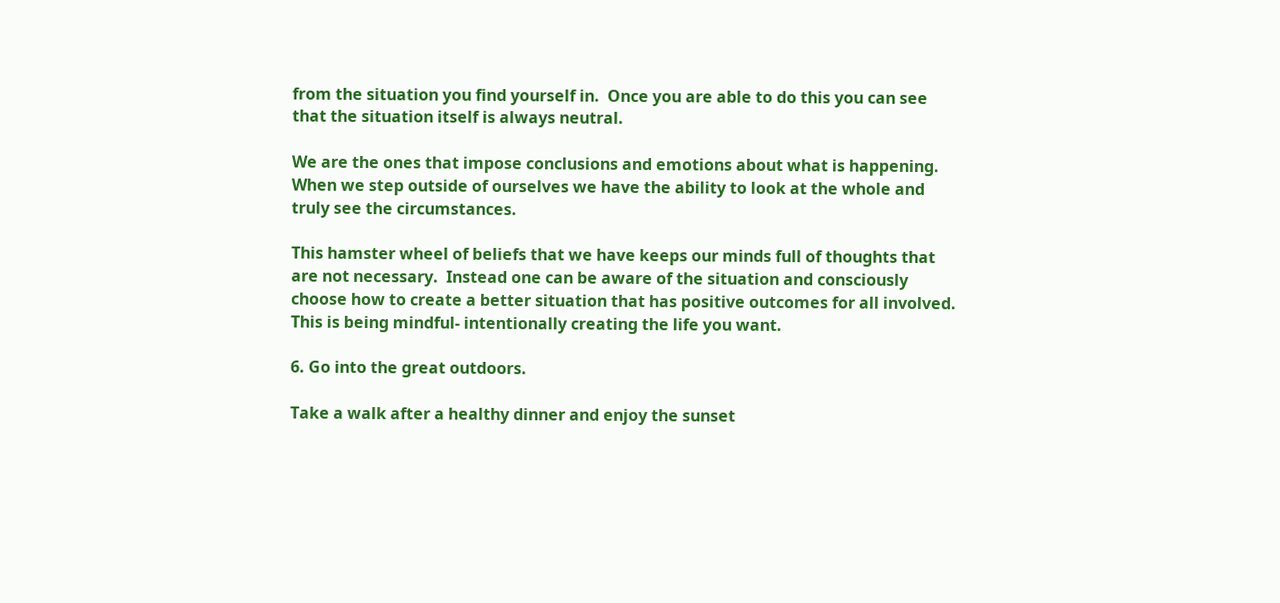from the situation you find yourself in.  Once you are able to do this you can see that the situation itself is always neutral.

We are the ones that impose conclusions and emotions about what is happening.  When we step outside of ourselves we have the ability to look at the whole and truly see the circumstances.

This hamster wheel of beliefs that we have keeps our minds full of thoughts that are not necessary.  Instead one can be aware of the situation and consciously choose how to create a better situation that has positive outcomes for all involved.  This is being mindful- intentionally creating the life you want.

6. Go into the great outdoors.

Take a walk after a healthy dinner and enjoy the sunset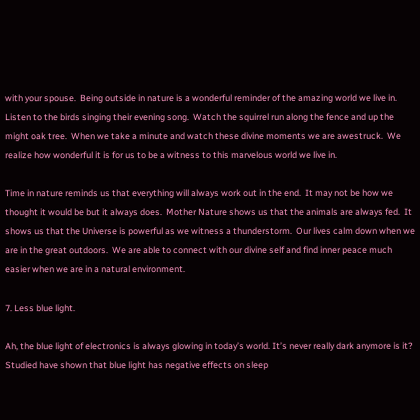with your spouse.  Being outside in nature is a wonderful reminder of the amazing world we live in.  Listen to the birds singing their evening song.  Watch the squirrel run along the fence and up the might oak tree.  When we take a minute and watch these divine moments we are awestruck.  We realize how wonderful it is for us to be a witness to this marvelous world we live in.

Time in nature reminds us that everything will always work out in the end.  It may not be how we thought it would be but it always does.  Mother Nature shows us that the animals are always fed.  It shows us that the Universe is powerful as we witness a thunderstorm.  Our lives calm down when we are in the great outdoors.  We are able to connect with our divine self and find inner peace much easier when we are in a natural environment.

7. Less blue light.

Ah, the blue light of electronics is always glowing in today’s world. It’s never really dark anymore is it?  Studied have shown that blue light has negative effects on sleep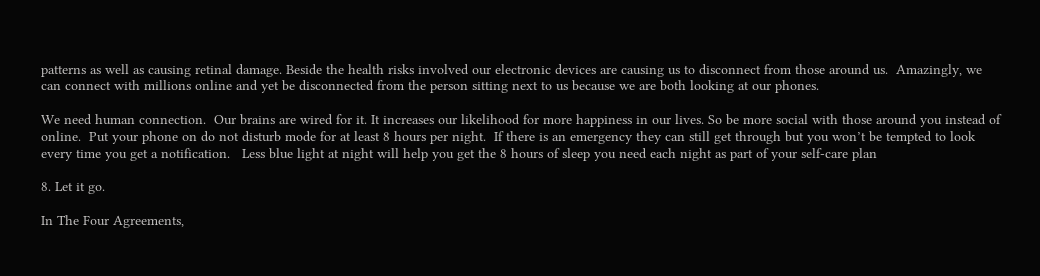patterns as well as causing retinal damage. Beside the health risks involved our electronic devices are causing us to disconnect from those around us.  Amazingly, we can connect with millions online and yet be disconnected from the person sitting next to us because we are both looking at our phones.

We need human connection.  Our brains are wired for it. It increases our likelihood for more happiness in our lives. So be more social with those around you instead of online.  Put your phone on do not disturb mode for at least 8 hours per night.  If there is an emergency they can still get through but you won’t be tempted to look every time you get a notification.   Less blue light at night will help you get the 8 hours of sleep you need each night as part of your self-care plan

8. Let it go.

In The Four Agreements,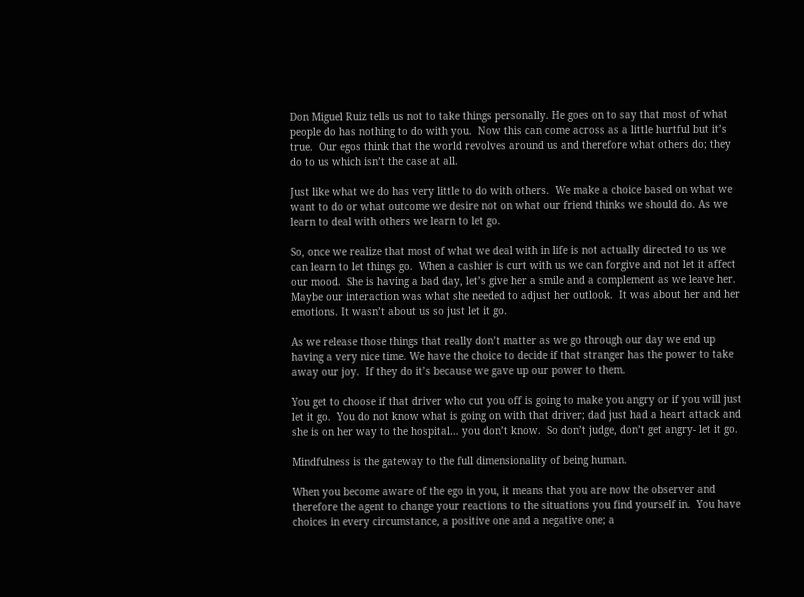Don Miguel Ruiz tells us not to take things personally. He goes on to say that most of what people do has nothing to do with you.  Now this can come across as a little hurtful but it’s true.  Our egos think that the world revolves around us and therefore what others do; they do to us which isn’t the case at all.

Just like what we do has very little to do with others.  We make a choice based on what we want to do or what outcome we desire not on what our friend thinks we should do. As we learn to deal with others we learn to let go.

So, once we realize that most of what we deal with in life is not actually directed to us we can learn to let things go.  When a cashier is curt with us we can forgive and not let it affect our mood.  She is having a bad day, let’s give her a smile and a complement as we leave her.  Maybe our interaction was what she needed to adjust her outlook.  It was about her and her emotions. It wasn’t about us so just let it go.

As we release those things that really don’t matter as we go through our day we end up having a very nice time. We have the choice to decide if that stranger has the power to take away our joy.  If they do it’s because we gave up our power to them.

You get to choose if that driver who cut you off is going to make you angry or if you will just let it go.  You do not know what is going on with that driver; dad just had a heart attack and she is on her way to the hospital… you don’t know.  So don’t judge, don’t get angry- let it go.

Mindfulness is the gateway to the full dimensionality of being human.

When you become aware of the ego in you, it means that you are now the observer and therefore the agent to change your reactions to the situations you find yourself in.  You have choices in every circumstance, a positive one and a negative one; a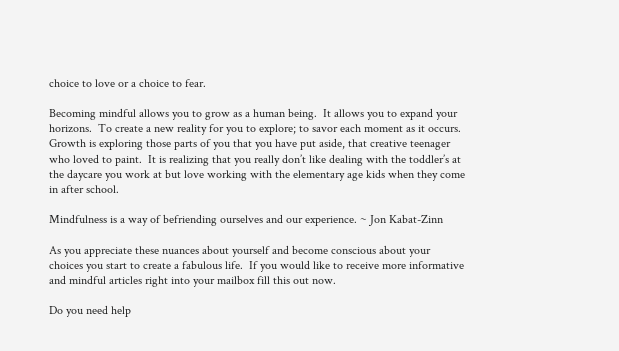choice to love or a choice to fear.

Becoming mindful allows you to grow as a human being.  It allows you to expand your horizons.  To create a new reality for you to explore; to savor each moment as it occurs.  Growth is exploring those parts of you that you have put aside, that creative teenager who loved to paint.  It is realizing that you really don’t like dealing with the toddler’s at the daycare you work at but love working with the elementary age kids when they come in after school.

Mindfulness is a way of befriending ourselves and our experience. ~ Jon Kabat-Zinn

As you appreciate these nuances about yourself and become conscious about your choices you start to create a fabulous life.  If you would like to receive more informative and mindful articles right into your mailbox fill this out now.

Do you need help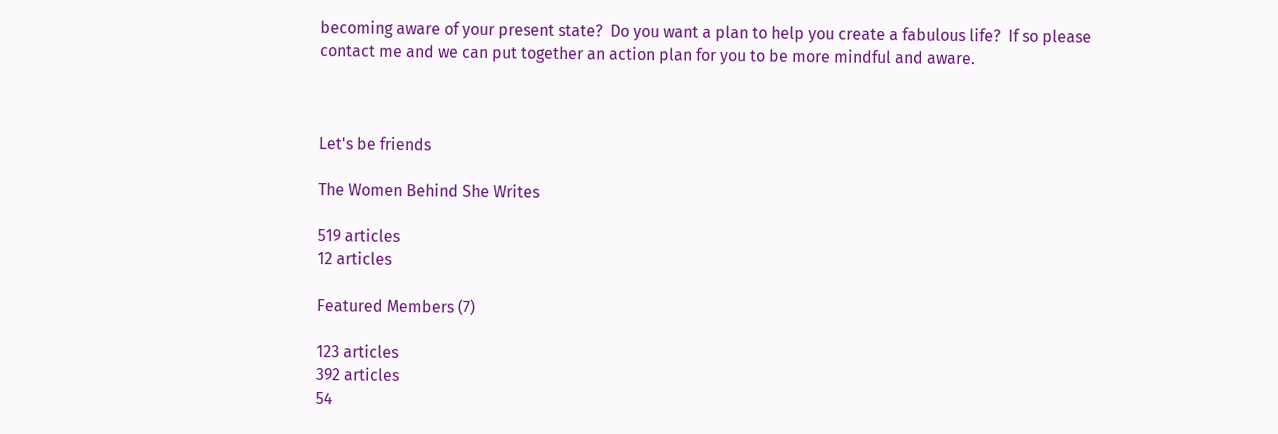becoming aware of your present state?  Do you want a plan to help you create a fabulous life?  If so please contact me and we can put together an action plan for you to be more mindful and aware.



Let's be friends

The Women Behind She Writes

519 articles
12 articles

Featured Members (7)

123 articles
392 articles
54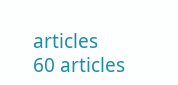articles
60 articles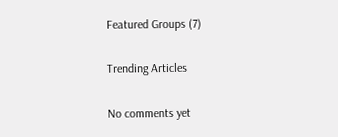Featured Groups (7)

Trending Articles

No comments yet